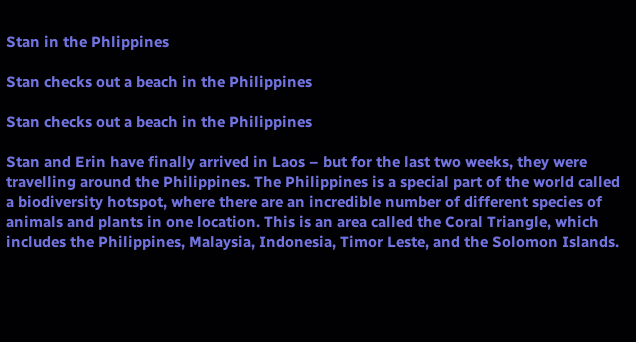Stan in the Phlippines

Stan checks out a beach in the Philippines

Stan checks out a beach in the Philippines

Stan and Erin have finally arrived in Laos – but for the last two weeks, they were travelling around the Philippines. The Philippines is a special part of the world called a biodiversity hotspot, where there are an incredible number of different species of animals and plants in one location. This is an area called the Coral Triangle, which includes the Philippines, Malaysia, Indonesia, Timor Leste, and the Solomon Islands.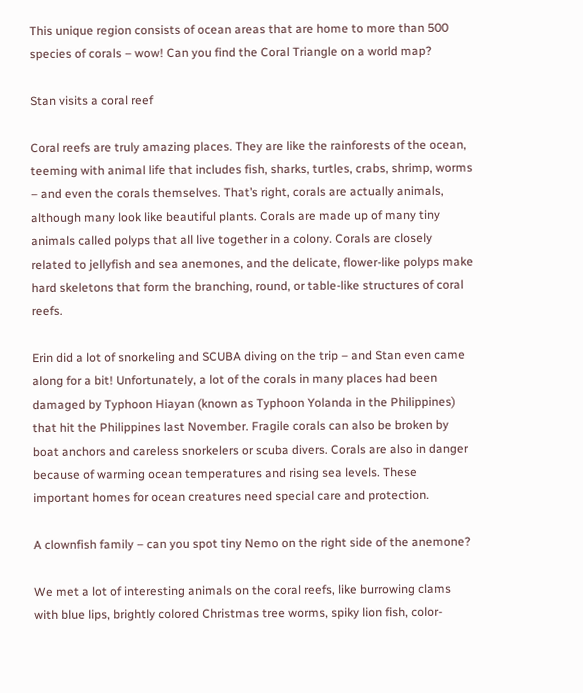This unique region consists of ocean areas that are home to more than 500 species of corals – wow! Can you find the Coral Triangle on a world map?

Stan visits a coral reef

Coral reefs are truly amazing places. They are like the rainforests of the ocean, teeming with animal life that includes fish, sharks, turtles, crabs, shrimp, worms – and even the corals themselves. That’s right, corals are actually animals, although many look like beautiful plants. Corals are made up of many tiny animals called polyps that all live together in a colony. Corals are closely related to jellyfish and sea anemones, and the delicate, flower-like polyps make hard skeletons that form the branching, round, or table-like structures of coral reefs.

Erin did a lot of snorkeling and SCUBA diving on the trip – and Stan even came along for a bit! Unfortunately, a lot of the corals in many places had been damaged by Typhoon Hiayan (known as Typhoon Yolanda in the Philippines) that hit the Philippines last November. Fragile corals can also be broken by boat anchors and careless snorkelers or scuba divers. Corals are also in danger because of warming ocean temperatures and rising sea levels. These important homes for ocean creatures need special care and protection.

A clownfish family – can you spot tiny Nemo on the right side of the anemone?

We met a lot of interesting animals on the coral reefs, like burrowing clams with blue lips, brightly colored Christmas tree worms, spiky lion fish, color-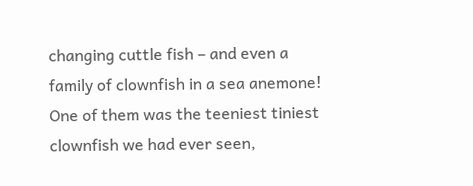changing cuttle fish – and even a family of clownfish in a sea anemone! One of them was the teeniest tiniest clownfish we had ever seen,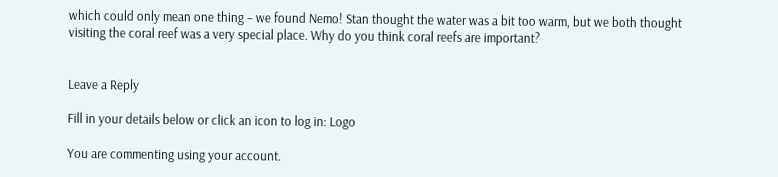which could only mean one thing – we found Nemo! Stan thought the water was a bit too warm, but we both thought visiting the coral reef was a very special place. Why do you think coral reefs are important?


Leave a Reply

Fill in your details below or click an icon to log in: Logo

You are commenting using your account.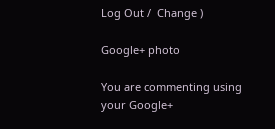Log Out /  Change )

Google+ photo

You are commenting using your Google+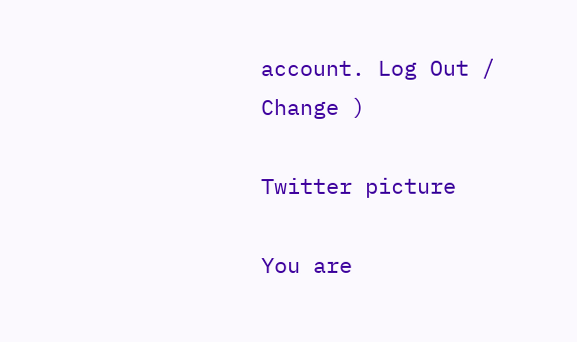account. Log Out /  Change )

Twitter picture

You are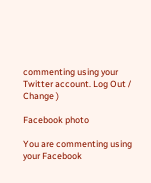commenting using your Twitter account. Log Out /  Change )

Facebook photo

You are commenting using your Facebook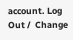account. Log Out /  Change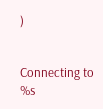)


Connecting to %s